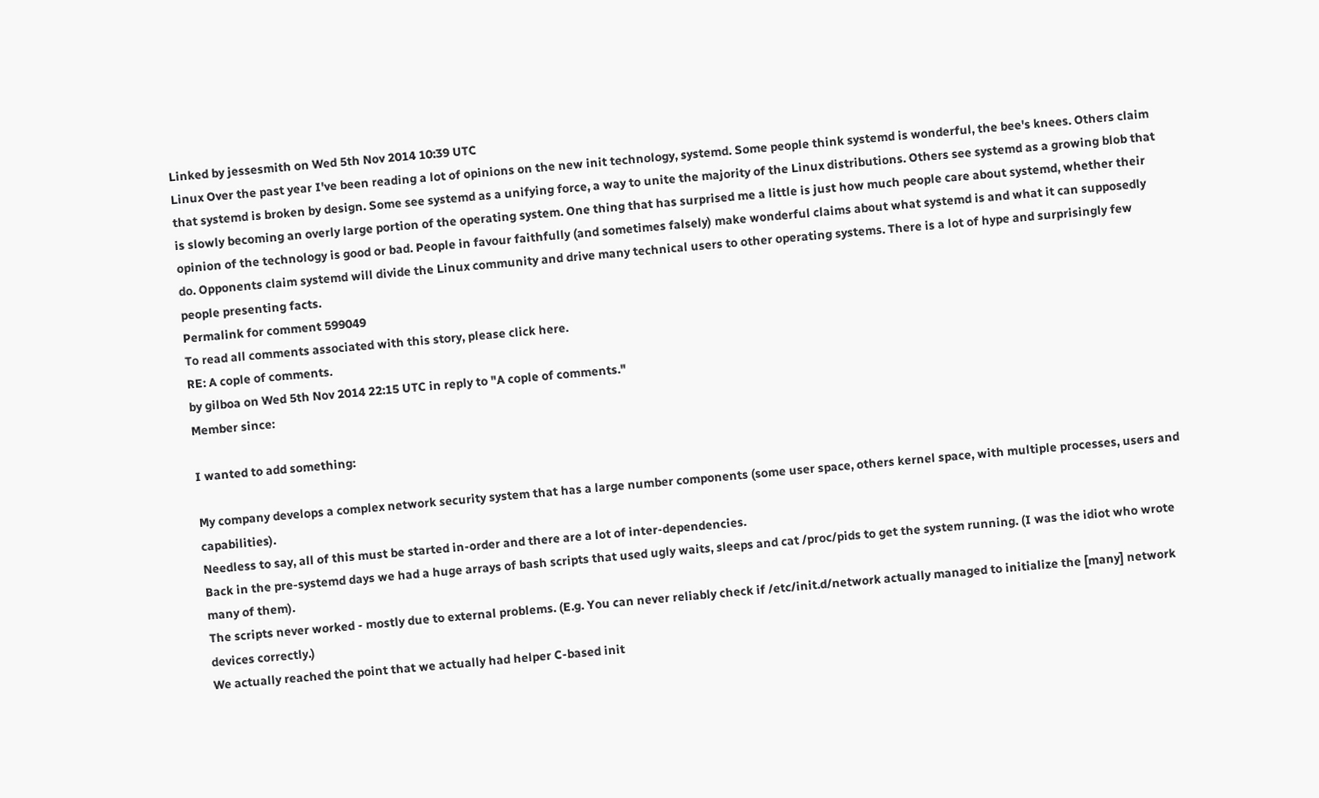Linked by jessesmith on Wed 5th Nov 2014 10:39 UTC
Linux Over the past year I've been reading a lot of opinions on the new init technology, systemd. Some people think systemd is wonderful, the bee's knees. Others claim that systemd is broken by design. Some see systemd as a unifying force, a way to unite the majority of the Linux distributions. Others see systemd as a growing blob that is slowly becoming an overly large portion of the operating system. One thing that has surprised me a little is just how much people care about systemd, whether their opinion of the technology is good or bad. People in favour faithfully (and sometimes falsely) make wonderful claims about what systemd is and what it can supposedly do. Opponents claim systemd will divide the Linux community and drive many technical users to other operating systems. There is a lot of hype and surprisingly few people presenting facts.
Permalink for comment 599049
To read all comments associated with this story, please click here.
RE: A cople of comments.
by gilboa on Wed 5th Nov 2014 22:15 UTC in reply to "A cople of comments."
Member since:

I wanted to add something:

My company develops a complex network security system that has a large number components (some user space, others kernel space, with multiple processes, users and capabilities).
Needless to say, all of this must be started in-order and there are a lot of inter-dependencies.
Back in the pre-systemd days we had a huge arrays of bash scripts that used ugly waits, sleeps and cat /proc/pids to get the system running. (I was the idiot who wrote many of them).
The scripts never worked - mostly due to external problems. (E.g. You can never reliably check if /etc/init.d/network actually managed to initialize the [many] network devices correctly.)
We actually reached the point that we actually had helper C-based init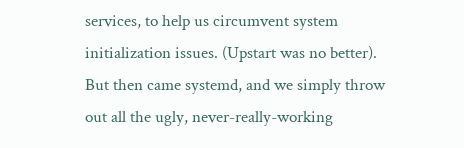services, to help us circumvent system initialization issues. (Upstart was no better).
But then came systemd, and we simply throw out all the ugly, never-really-working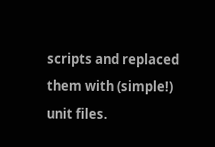scripts and replaced them with (simple!) unit files.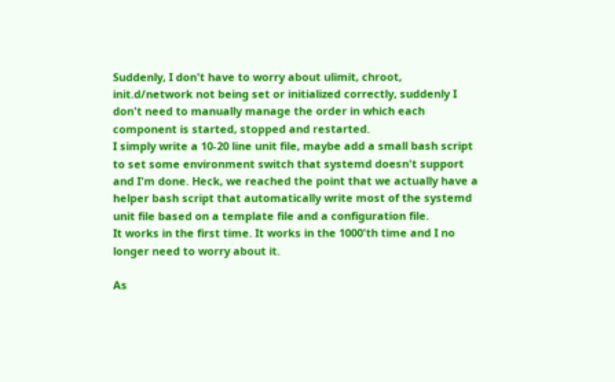Suddenly, I don't have to worry about ulimit, chroot, init.d/network not being set or initialized correctly, suddenly I don't need to manually manage the order in which each component is started, stopped and restarted.
I simply write a 10-20 line unit file, maybe add a small bash script to set some environment switch that systemd doesn't support and I'm done. Heck, we reached the point that we actually have a helper bash script that automatically write most of the systemd unit file based on a template file and a configuration file.
It works in the first time. It works in the 1000'th time and I no longer need to worry about it.

As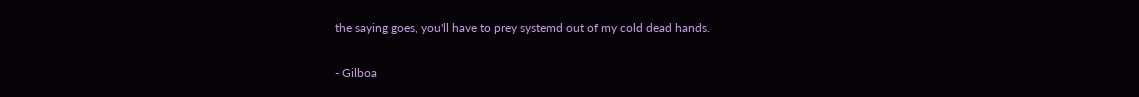the saying goes, you'll have to prey systemd out of my cold dead hands.

- Gilboa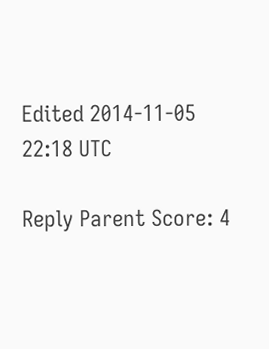Edited 2014-11-05 22:18 UTC

Reply Parent Score: 4